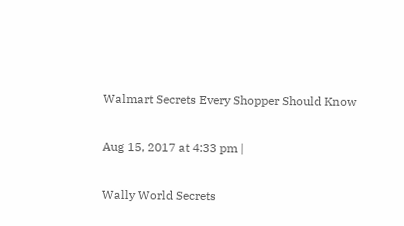Walmart Secrets Every Shopper Should Know

Aug 15, 2017 at 4:33 pm |

Wally World Secrets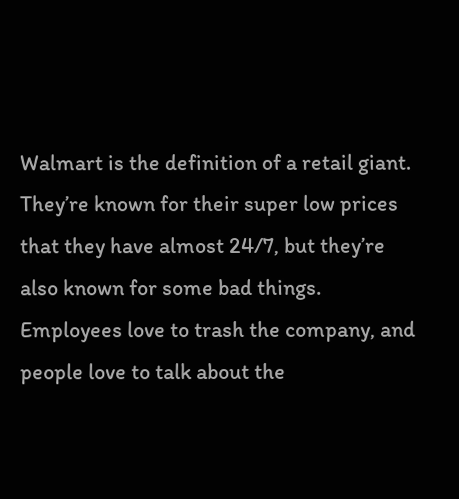Walmart is the definition of a retail giant. They’re known for their super low prices that they have almost 24/7, but they’re also known for some bad things. Employees love to trash the company, and people love to talk about the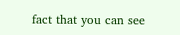fact that you can see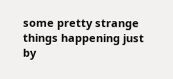some pretty strange things happening just by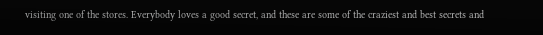visiting one of the stores. Everybody loves a good secret, and these are some of the craziest and best secrets and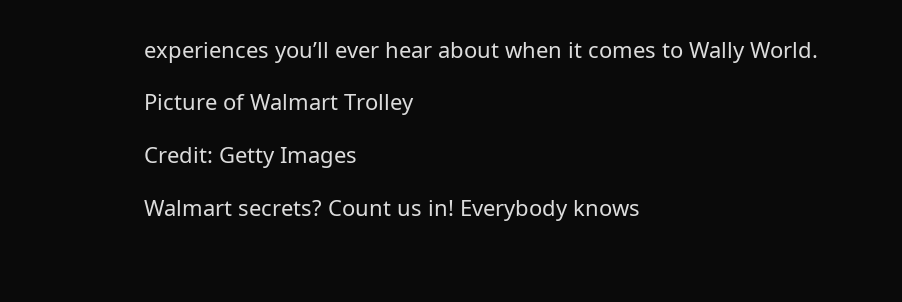experiences you’ll ever hear about when it comes to Wally World.

Picture of Walmart Trolley

Credit: Getty Images

Walmart secrets? Count us in! Everybody knows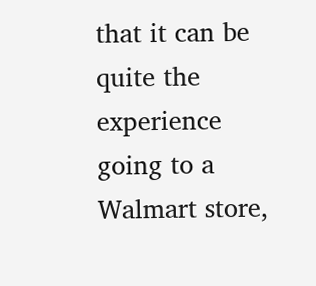that it can be quite the experience going to a Walmart store,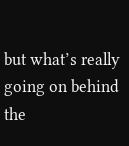but what’s really going on behind the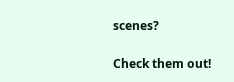scenes?

Check them out!